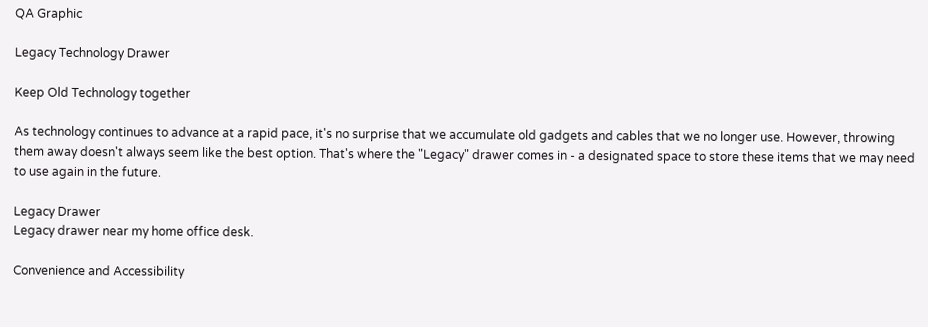QA Graphic

Legacy Technology Drawer

Keep Old Technology together

As technology continues to advance at a rapid pace, it's no surprise that we accumulate old gadgets and cables that we no longer use. However, throwing them away doesn't always seem like the best option. That's where the "Legacy" drawer comes in - a designated space to store these items that we may need to use again in the future.

Legacy Drawer
Legacy drawer near my home office desk.

Convenience and Accessibility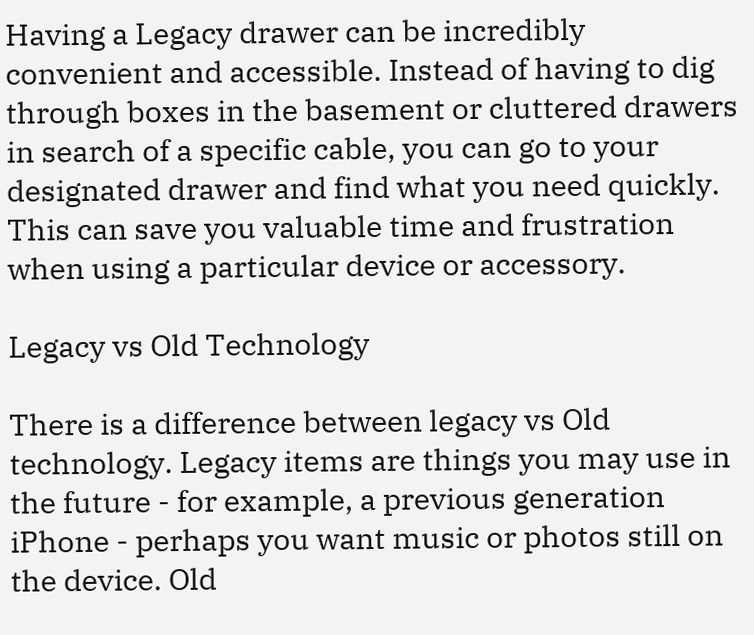Having a Legacy drawer can be incredibly convenient and accessible. Instead of having to dig through boxes in the basement or cluttered drawers in search of a specific cable, you can go to your designated drawer and find what you need quickly. This can save you valuable time and frustration when using a particular device or accessory.

Legacy vs Old Technology

There is a difference between legacy vs Old technology. Legacy items are things you may use in the future - for example, a previous generation iPhone - perhaps you want music or photos still on the device. Old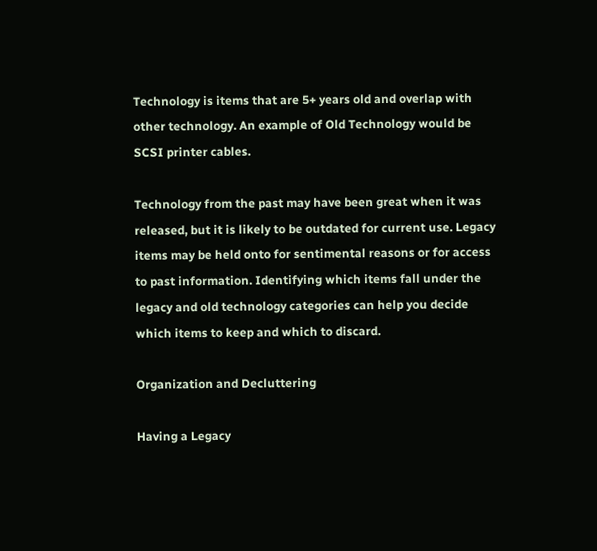Technology is items that are 5+ years old and overlap with other technology. An example of Old Technology would be SCSI printer cables.

Technology from the past may have been great when it was released, but it is likely to be outdated for current use. Legacy items may be held onto for sentimental reasons or for access to past information. Identifying which items fall under the legacy and old technology categories can help you decide which items to keep and which to discard.

Organization and Decluttering

Having a Legacy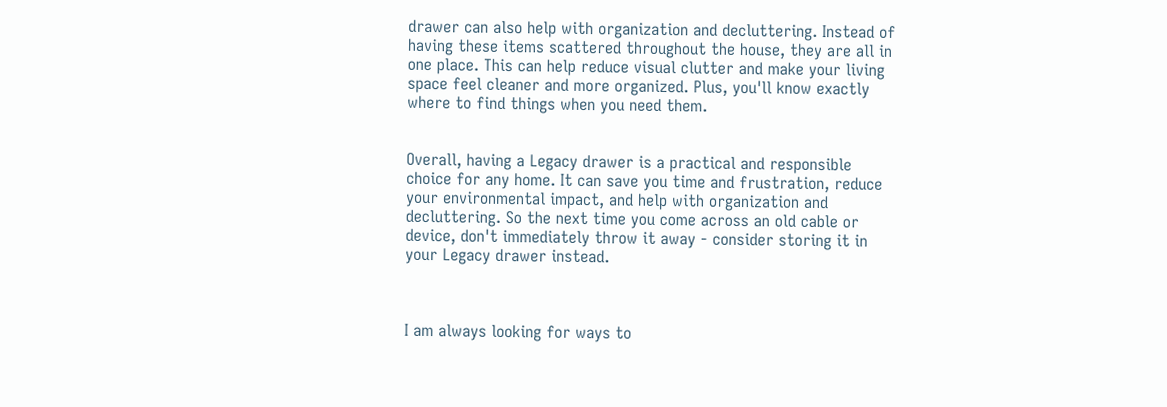drawer can also help with organization and decluttering. Instead of having these items scattered throughout the house, they are all in one place. This can help reduce visual clutter and make your living space feel cleaner and more organized. Plus, you'll know exactly where to find things when you need them.


Overall, having a Legacy drawer is a practical and responsible choice for any home. It can save you time and frustration, reduce your environmental impact, and help with organization and decluttering. So the next time you come across an old cable or device, don't immediately throw it away - consider storing it in your Legacy drawer instead.



I am always looking for ways to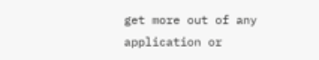get more out of any application or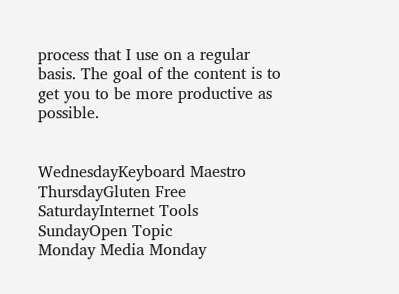process that I use on a regular basis. The goal of the content is to get you to be more productive as possible.


WednesdayKeyboard Maestro
ThursdayGluten Free
SaturdayInternet Tools
SundayOpen Topic
Monday Media Monday